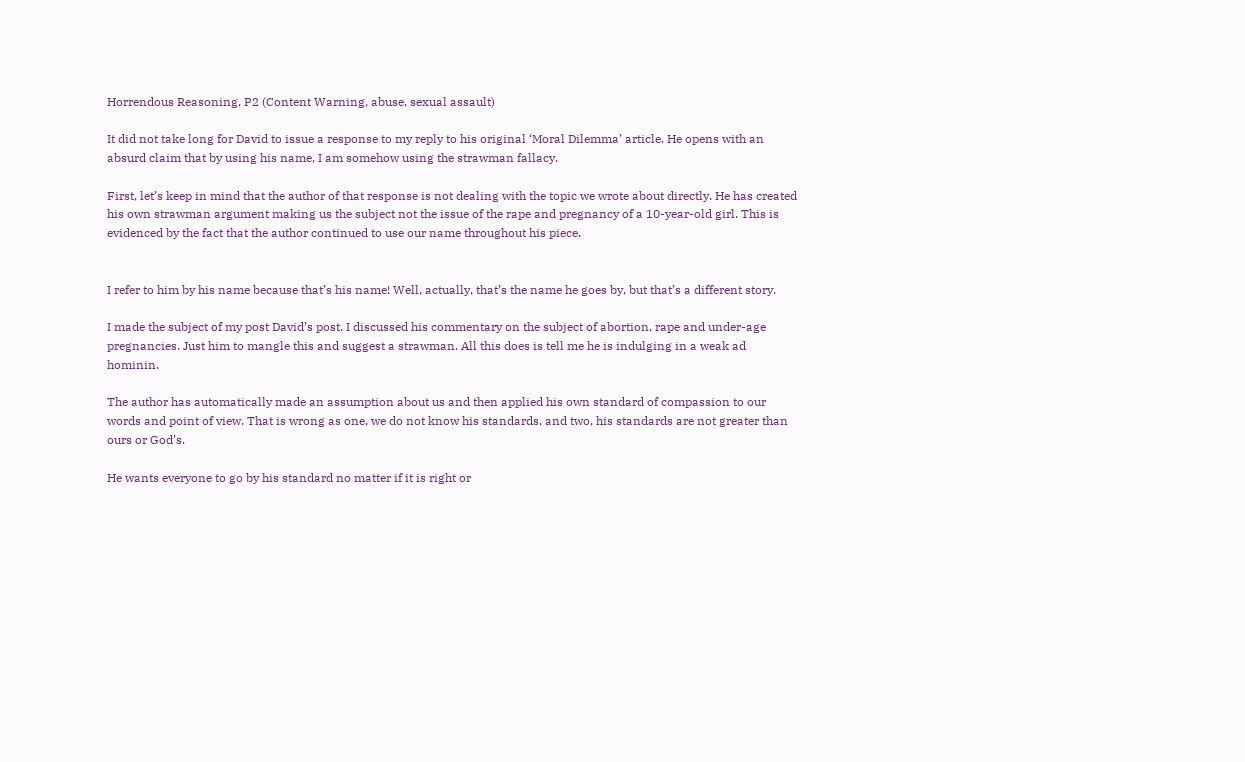Horrendous Reasoning, P2 (Content Warning, abuse, sexual assault)

It did not take long for David to issue a response to my reply to his original ‘Moral Dilemma’ article. He opens with an absurd claim that by using his name, I am somehow using the strawman fallacy.

First, let’s keep in mind that the author of that response is not dealing with the topic we wrote about directly. He has created his own strawman argument making us the subject not the issue of the rape and pregnancy of a 10-year-old girl. This is evidenced by the fact that the author continued to use our name throughout his piece.


I refer to him by his name because that’s his name! Well, actually, that’s the name he goes by, but that’s a different story.

I made the subject of my post David’s post. I discussed his commentary on the subject of abortion, rape and under-age pregnancies. Just him to mangle this and suggest a strawman. All this does is tell me he is indulging in a weak ad hominin.

The author has automatically made an assumption about us and then applied his own standard of compassion to our words and point of view. That is wrong as one, we do not know his standards, and two, his standards are not greater than ours or God’s.

He wants everyone to go by his standard no matter if it is right or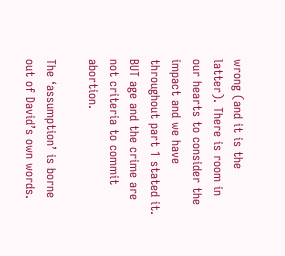wrong (and it is the latter). There is room in our hearts to consider the impact and we have throughout part 1 stated it. BUT age and the crime are not criteria to commit abortion.

The ‘assumption’ is borne out of David’s own words.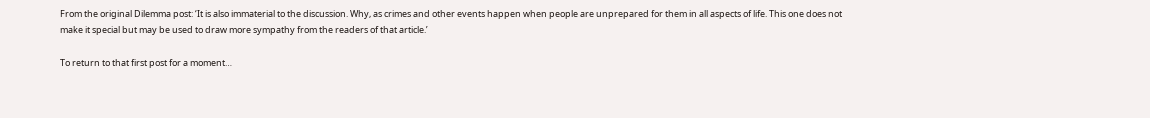From the original Dilemma post: ‘It is also immaterial to the discussion. Why, as crimes and other events happen when people are unprepared for them in all aspects of life. This one does not make it special but may be used to draw more sympathy from the readers of that article.’

To return to that first post for a moment…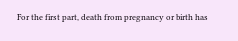For the first part, death from pregnancy or birth has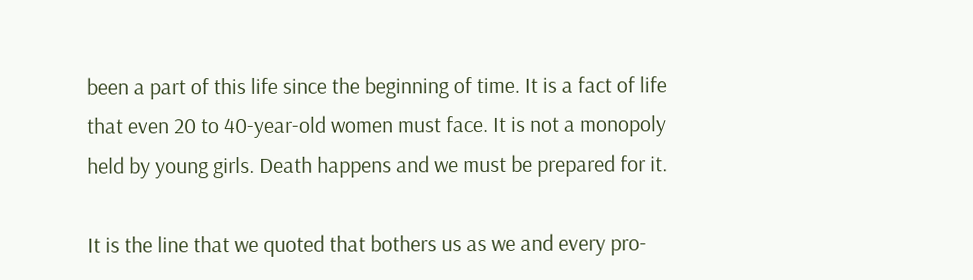been a part of this life since the beginning of time. It is a fact of life that even 20 to 40-year-old women must face. It is not a monopoly held by young girls. Death happens and we must be prepared for it.

It is the line that we quoted that bothers us as we and every pro-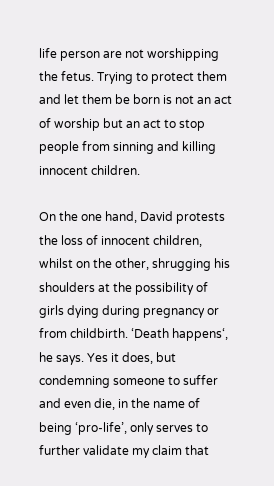life person are not worshipping the fetus. Trying to protect them and let them be born is not an act of worship but an act to stop people from sinning and killing innocent children.

On the one hand, David protests the loss of innocent children, whilst on the other, shrugging his shoulders at the possibility of girls dying during pregnancy or from childbirth. ‘Death happens‘, he says. Yes it does, but condemning someone to suffer and even die, in the name of being ‘pro-life’, only serves to further validate my claim that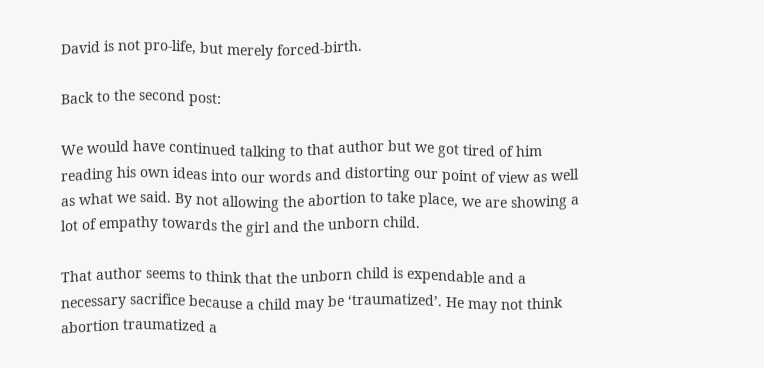David is not pro-life, but merely forced-birth.

Back to the second post:

We would have continued talking to that author but we got tired of him reading his own ideas into our words and distorting our point of view as well as what we said. By not allowing the abortion to take place, we are showing a lot of empathy towards the girl and the unborn child.

That author seems to think that the unborn child is expendable and a necessary sacrifice because a child may be ‘traumatized’. He may not think abortion traumatized a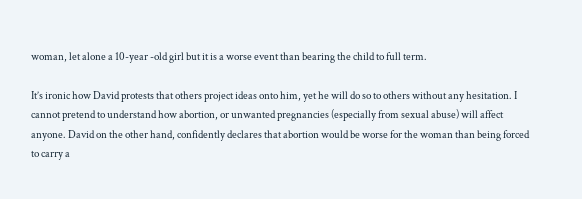woman, let alone a 10-year -old girl but it is a worse event than bearing the child to full term.

It’s ironic how David protests that others project ideas onto him, yet he will do so to others without any hesitation. I cannot pretend to understand how abortion, or unwanted pregnancies (especially from sexual abuse) will affect anyone. David on the other hand, confidently declares that abortion would be worse for the woman than being forced to carry a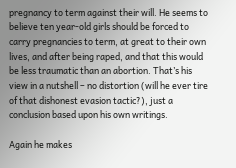pregnancy to term against their will. He seems to believe ten year-old girls should be forced to carry pregnancies to term, at great to their own lives, and after being raped, and that this would be less traumatic than an abortion. That’s his view in a nutshell – no distortion (will he ever tire of that dishonest evasion tactic?), just a conclusion based upon his own writings.

Again he makes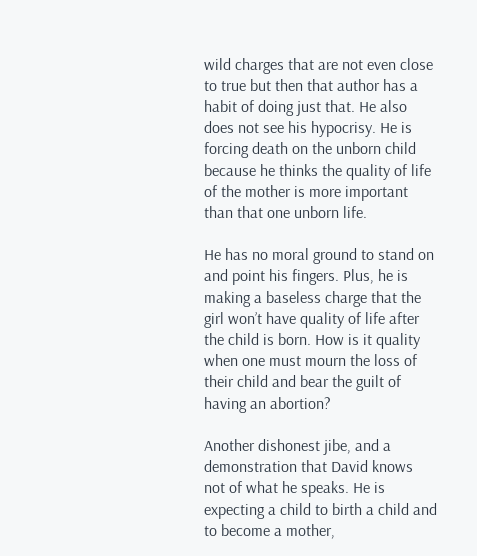wild charges that are not even close to true but then that author has a habit of doing just that. He also does not see his hypocrisy. He is forcing death on the unborn child because he thinks the quality of life of the mother is more important than that one unborn life.

He has no moral ground to stand on and point his fingers. Plus, he is making a baseless charge that the girl won’t have quality of life after the child is born. How is it quality when one must mourn the loss of their child and bear the guilt of having an abortion?

Another dishonest jibe, and a demonstration that David knows not of what he speaks. He is expecting a child to birth a child and to become a mother,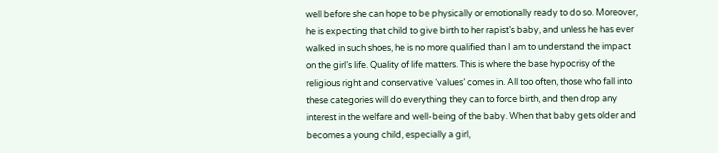well before she can hope to be physically or emotionally ready to do so. Moreover, he is expecting that child to give birth to her rapist’s baby, and unless he has ever walked in such shoes, he is no more qualified than I am to understand the impact on the girl’s life. Quality of life matters. This is where the base hypocrisy of the religious right and conservative ‘values’ comes in. All too often, those who fall into these categories will do everything they can to force birth, and then drop any interest in the welfare and well-being of the baby. When that baby gets older and becomes a young child, especially a girl,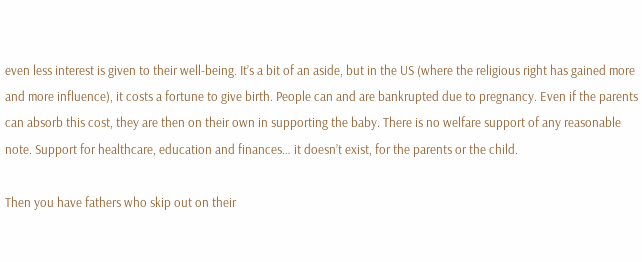even less interest is given to their well-being. It’s a bit of an aside, but in the US (where the religious right has gained more and more influence), it costs a fortune to give birth. People can and are bankrupted due to pregnancy. Even if the parents can absorb this cost, they are then on their own in supporting the baby. There is no welfare support of any reasonable note. Support for healthcare, education and finances… it doesn’t exist, for the parents or the child.

Then you have fathers who skip out on their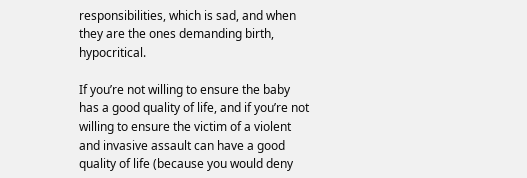responsibilities, which is sad, and when they are the ones demanding birth, hypocritical.

If you’re not willing to ensure the baby has a good quality of life, and if you’re not willing to ensure the victim of a violent and invasive assault can have a good quality of life (because you would deny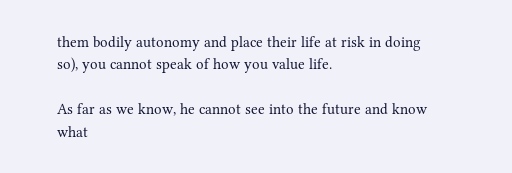them bodily autonomy and place their life at risk in doing so), you cannot speak of how you value life.

As far as we know, he cannot see into the future and know what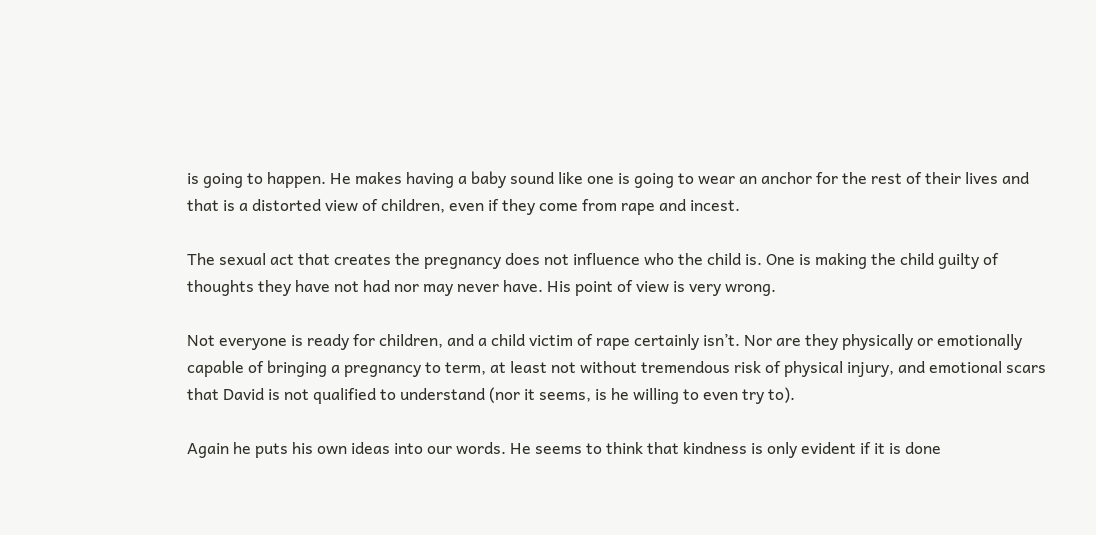is going to happen. He makes having a baby sound like one is going to wear an anchor for the rest of their lives and that is a distorted view of children, even if they come from rape and incest.

The sexual act that creates the pregnancy does not influence who the child is. One is making the child guilty of thoughts they have not had nor may never have. His point of view is very wrong.

Not everyone is ready for children, and a child victim of rape certainly isn’t. Nor are they physically or emotionally capable of bringing a pregnancy to term, at least not without tremendous risk of physical injury, and emotional scars that David is not qualified to understand (nor it seems, is he willing to even try to).

Again he puts his own ideas into our words. He seems to think that kindness is only evident if it is done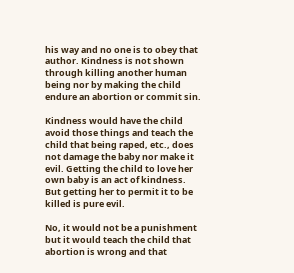his way and no one is to obey that author. Kindness is not shown through killing another human being nor by making the child endure an abortion or commit sin.

Kindness would have the child avoid those things and teach the child that being raped, etc., does not damage the baby nor make it evil. Getting the child to love her own baby is an act of kindness. But getting her to permit it to be killed is pure evil.

No, it would not be a punishment but it would teach the child that abortion is wrong and that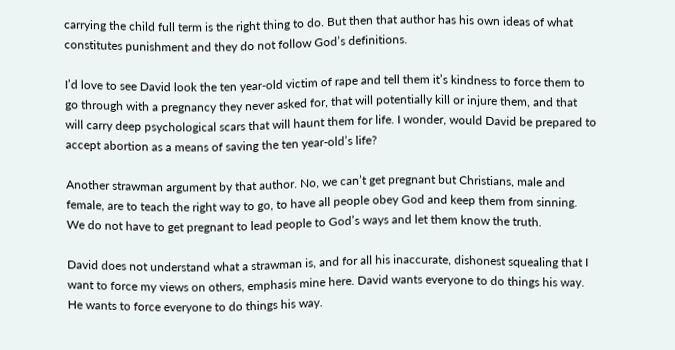carrying the child full term is the right thing to do. But then that author has his own ideas of what constitutes punishment and they do not follow God’s definitions.

I’d love to see David look the ten year-old victim of rape and tell them it’s kindness to force them to go through with a pregnancy they never asked for, that will potentially kill or injure them, and that will carry deep psychological scars that will haunt them for life. I wonder, would David be prepared to accept abortion as a means of saving the ten year-old’s life?

Another strawman argument by that author. No, we can’t get pregnant but Christians, male and female, are to teach the right way to go, to have all people obey God and keep them from sinning. We do not have to get pregnant to lead people to God’s ways and let them know the truth.

David does not understand what a strawman is, and for all his inaccurate, dishonest squealing that I want to force my views on others, emphasis mine here. David wants everyone to do things his way. He wants to force everyone to do things his way.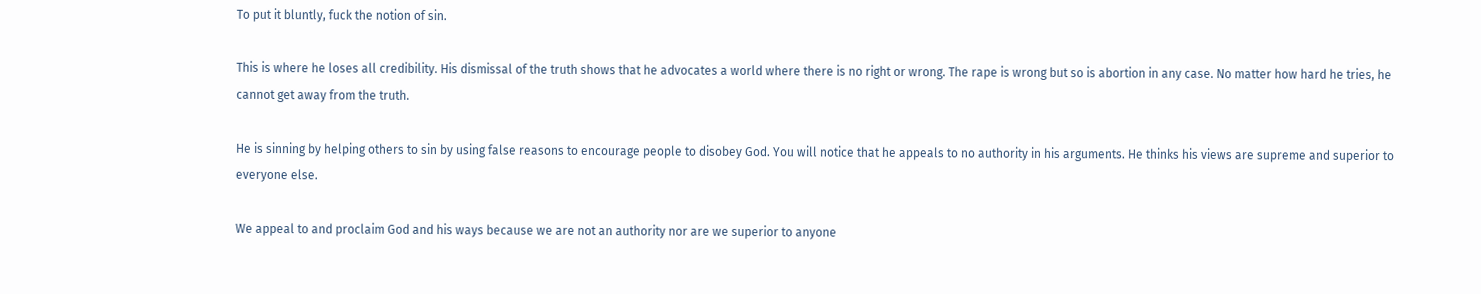To put it bluntly, fuck the notion of sin.

This is where he loses all credibility. His dismissal of the truth shows that he advocates a world where there is no right or wrong. The rape is wrong but so is abortion in any case. No matter how hard he tries, he cannot get away from the truth.

He is sinning by helping others to sin by using false reasons to encourage people to disobey God. You will notice that he appeals to no authority in his arguments. He thinks his views are supreme and superior to everyone else.

We appeal to and proclaim God and his ways because we are not an authority nor are we superior to anyone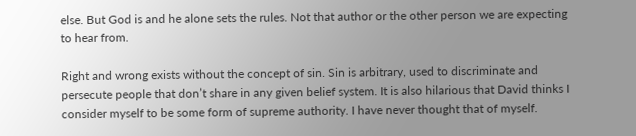else. But God is and he alone sets the rules. Not that author or the other person we are expecting to hear from.

Right and wrong exists without the concept of sin. Sin is arbitrary, used to discriminate and persecute people that don’t share in any given belief system. It is also hilarious that David thinks I consider myself to be some form of supreme authority. I have never thought that of myself.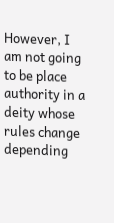However, I am not going to be place authority in a deity whose rules change depending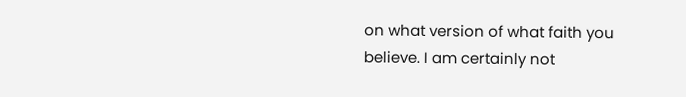on what version of what faith you believe. I am certainly not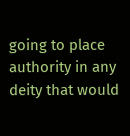going to place authority in any deity that would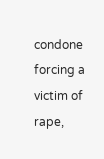condone forcing a victim of rape,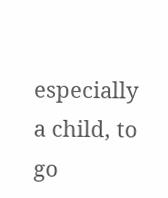especially a child, to go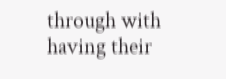through with having their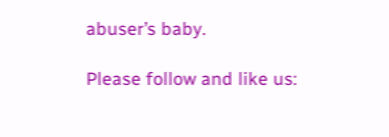abuser’s baby.

Please follow and like us: